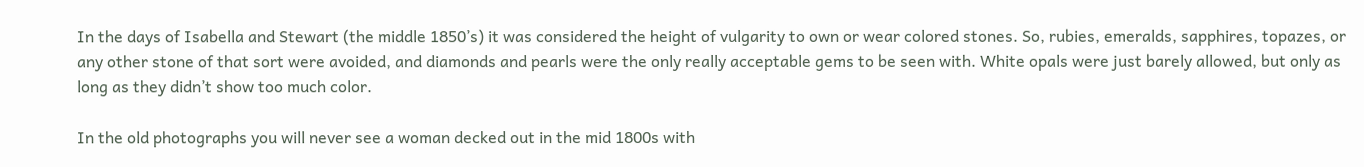In the days of Isabella and Stewart (the middle 1850’s) it was considered the height of vulgarity to own or wear colored stones. So, rubies, emeralds, sapphires, topazes, or any other stone of that sort were avoided, and diamonds and pearls were the only really acceptable gems to be seen with. White opals were just barely allowed, but only as long as they didn’t show too much color.

In the old photographs you will never see a woman decked out in the mid 1800s with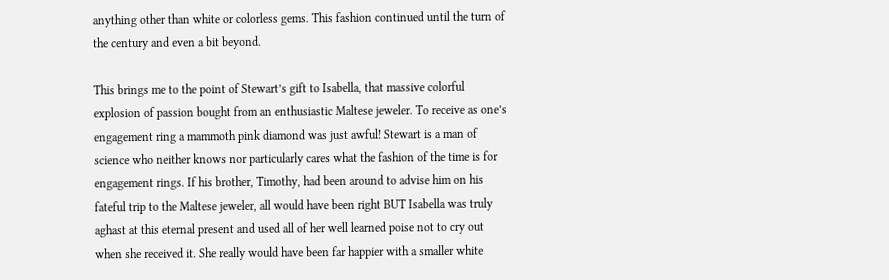anything other than white or colorless gems. This fashion continued until the turn of the century and even a bit beyond.

This brings me to the point of Stewart’s gift to Isabella, that massive colorful explosion of passion bought from an enthusiastic Maltese jeweler. To receive as one’s engagement ring a mammoth pink diamond was just awful! Stewart is a man of science who neither knows nor particularly cares what the fashion of the time is for engagement rings. If his brother, Timothy, had been around to advise him on his fateful trip to the Maltese jeweler, all would have been right BUT Isabella was truly aghast at this eternal present and used all of her well learned poise not to cry out when she received it. She really would have been far happier with a smaller white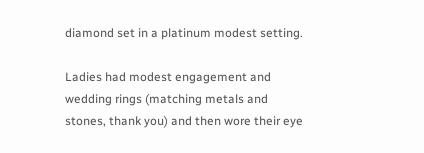diamond set in a platinum modest setting.

Ladies had modest engagement and wedding rings (matching metals and stones, thank you) and then wore their eye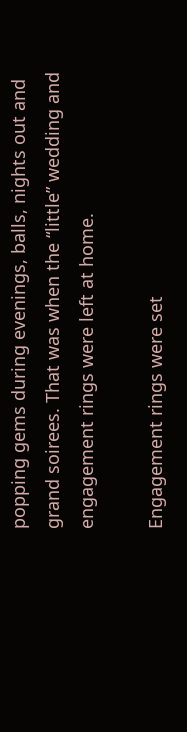popping gems during evenings, balls, nights out and grand soirees. That was when the “little” wedding and engagement rings were left at home.

Engagement rings were set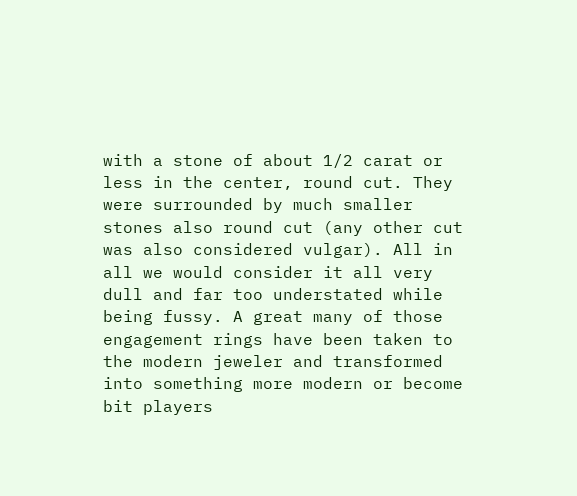with a stone of about 1/2 carat or less in the center, round cut. They were surrounded by much smaller stones also round cut (any other cut was also considered vulgar). All in all we would consider it all very dull and far too understated while being fussy. A great many of those engagement rings have been taken to the modern jeweler and transformed into something more modern or become bit players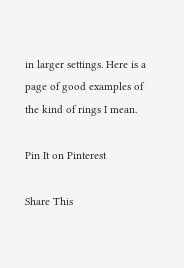in larger settings. Here is a page of good examples of the kind of rings I mean.

Pin It on Pinterest

Share This